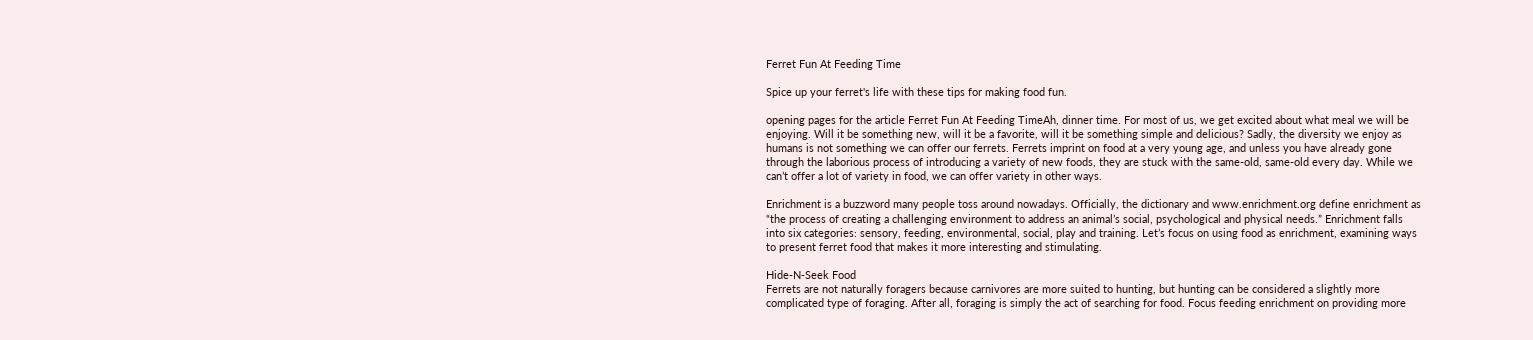Ferret Fun At Feeding Time

Spice up your ferret's life with these tips for making food fun.

opening pages for the article Ferret Fun At Feeding TimeAh, dinner time. For most of us, we get excited about what meal we will be enjoying. Will it be something new, will it be a favorite, will it be something simple and delicious? Sadly, the diversity we enjoy as humans is not something we can offer our ferrets. Ferrets imprint on food at a very young age, and unless you have already gone through the laborious process of introducing a variety of new foods, they are stuck with the same-old, same-old every day. While we can’t offer a lot of variety in food, we can offer variety in other ways.

Enrichment is a buzzword many people toss around nowadays. Officially, the dictionary and www.enrichment.org define enrichment as “the process of creating a challenging environment to address an animal’s social, psychological and physical needs.” Enrichment falls into six categories: sensory, feeding, environmental, social, play and training. Let’s focus on using food as enrichment, examining ways to present ferret food that makes it more interesting and stimulating.

Hide-N-Seek Food
Ferrets are not naturally foragers because carnivores are more suited to hunting, but hunting can be considered a slightly more complicated type of foraging. After all, foraging is simply the act of searching for food. Focus feeding enrichment on providing more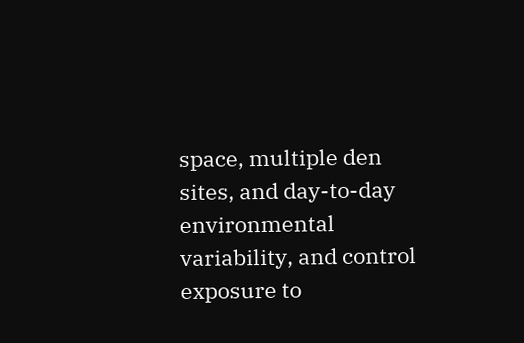space, multiple den sites, and day-to-day environmental variability, and control exposure to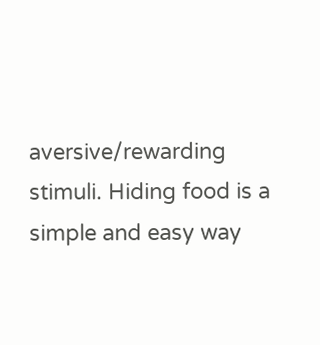aversive/rewarding stimuli. Hiding food is a simple and easy way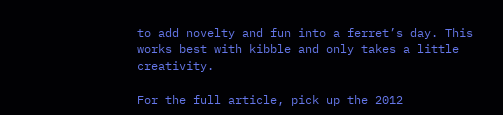to add novelty and fun into a ferret’s day. This works best with kibble and only takes a little creativity.

For the full article, pick up the 2012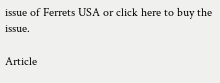issue of Ferrets USA or click here to buy the issue.

Article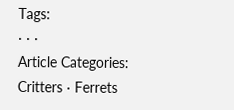Tags:
· · ·
Article Categories:
Critters · Ferrets